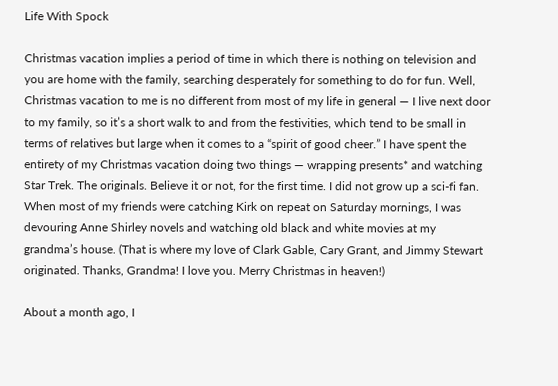Life With Spock

Christmas vacation implies a period of time in which there is nothing on television and you are home with the family, searching desperately for something to do for fun. Well, Christmas vacation to me is no different from most of my life in general — I live next door to my family, so it’s a short walk to and from the festivities, which tend to be small in terms of relatives but large when it comes to a “spirit of good cheer.” I have spent the entirety of my Christmas vacation doing two things — wrapping presents* and watching Star Trek. The originals. Believe it or not, for the first time. I did not grow up a sci-fi fan. When most of my friends were catching Kirk on repeat on Saturday mornings, I was devouring Anne Shirley novels and watching old black and white movies at my grandma’s house. (That is where my love of Clark Gable, Cary Grant, and Jimmy Stewart originated. Thanks, Grandma! I love you. Merry Christmas in heaven!)

About a month ago, I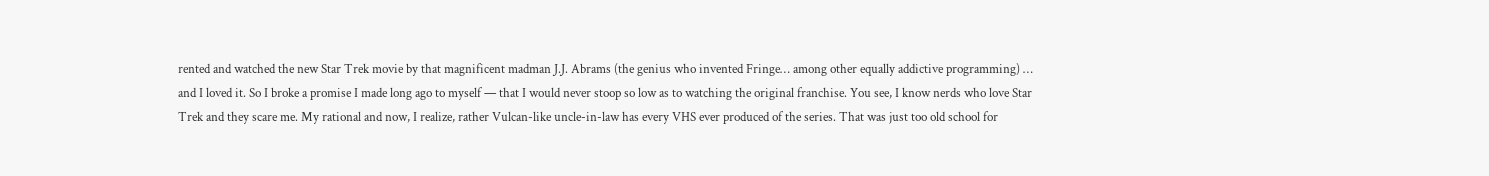rented and watched the new Star Trek movie by that magnificent madman J.J. Abrams (the genius who invented Fringe… among other equally addictive programming) … and I loved it. So I broke a promise I made long ago to myself — that I would never stoop so low as to watching the original franchise. You see, I know nerds who love Star Trek and they scare me. My rational and now, I realize, rather Vulcan-like uncle-in-law has every VHS ever produced of the series. That was just too old school for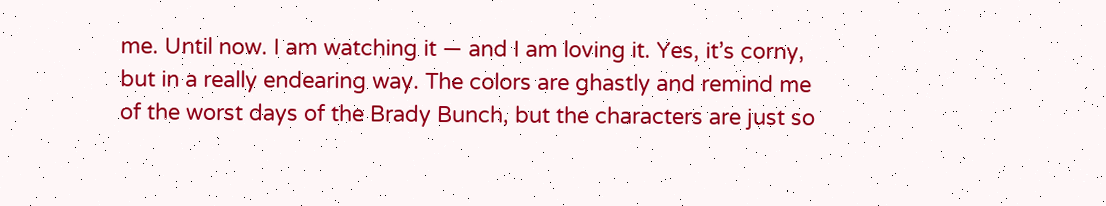me. Until now. I am watching it — and I am loving it. Yes, it’s corny, but in a really endearing way. The colors are ghastly and remind me of the worst days of the Brady Bunch, but the characters are just so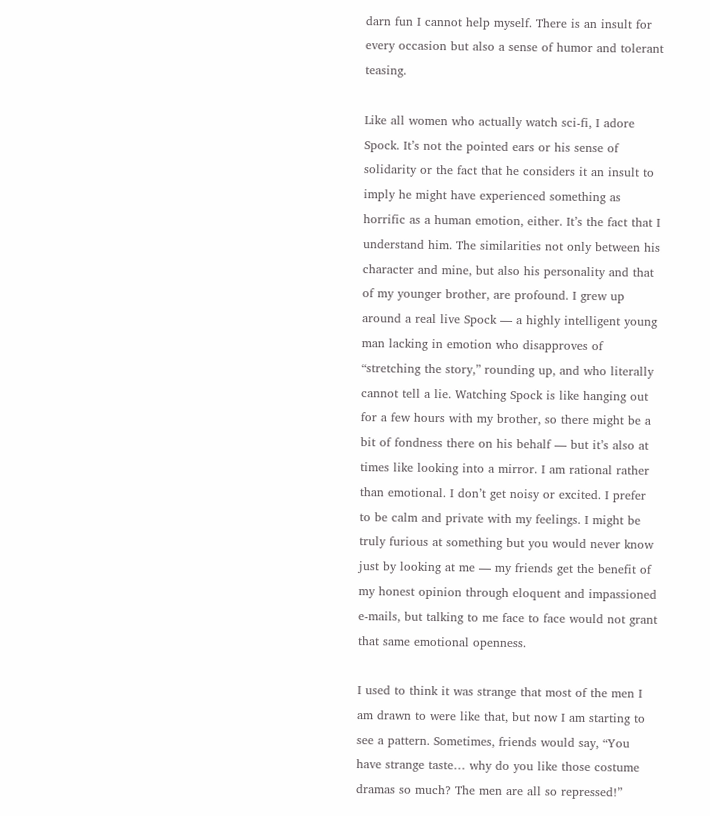darn fun I cannot help myself. There is an insult for every occasion but also a sense of humor and tolerant teasing.

Like all women who actually watch sci-fi, I adore Spock. It’s not the pointed ears or his sense of solidarity or the fact that he considers it an insult to imply he might have experienced something as horrific as a human emotion, either. It’s the fact that I understand him. The similarities not only between his character and mine, but also his personality and that of my younger brother, are profound. I grew up around a real live Spock — a highly intelligent young man lacking in emotion who disapproves of “stretching the story,” rounding up, and who literally cannot tell a lie. Watching Spock is like hanging out for a few hours with my brother, so there might be a bit of fondness there on his behalf — but it’s also at times like looking into a mirror. I am rational rather than emotional. I don’t get noisy or excited. I prefer to be calm and private with my feelings. I might be truly furious at something but you would never know just by looking at me — my friends get the benefit of my honest opinion through eloquent and impassioned e-mails, but talking to me face to face would not grant that same emotional openness.

I used to think it was strange that most of the men I am drawn to were like that, but now I am starting to see a pattern. Sometimes, friends would say, “You have strange taste… why do you like those costume dramas so much? The men are all so repressed!”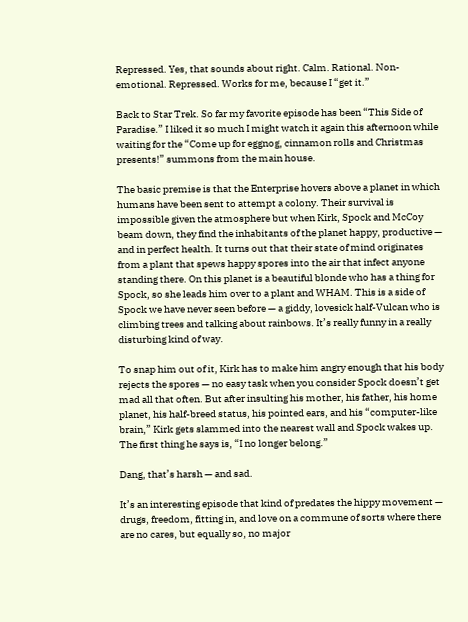Repressed. Yes, that sounds about right. Calm. Rational. Non-emotional. Repressed. Works for me, because I “get it.”

Back to Star Trek. So far my favorite episode has been “This Side of Paradise.” I liked it so much I might watch it again this afternoon while waiting for the “Come up for eggnog, cinnamon rolls and Christmas presents!” summons from the main house.

The basic premise is that the Enterprise hovers above a planet in which humans have been sent to attempt a colony. Their survival is impossible given the atmosphere but when Kirk, Spock and McCoy beam down, they find the inhabitants of the planet happy, productive — and in perfect health. It turns out that their state of mind originates from a plant that spews happy spores into the air that infect anyone standing there. On this planet is a beautiful blonde who has a thing for Spock, so she leads him over to a plant and WHAM. This is a side of Spock we have never seen before — a giddy, lovesick half-Vulcan who is climbing trees and talking about rainbows. It’s really funny in a really disturbing kind of way.

To snap him out of it, Kirk has to make him angry enough that his body rejects the spores — no easy task when you consider Spock doesn’t get mad all that often. But after insulting his mother, his father, his home planet, his half-breed status, his pointed ears, and his “computer-like brain,” Kirk gets slammed into the nearest wall and Spock wakes up. The first thing he says is, “I no longer belong.”

Dang, that’s harsh — and sad.

It’s an interesting episode that kind of predates the hippy movement — drugs, freedom, fitting in, and love on a commune of sorts where there are no cares, but equally so, no major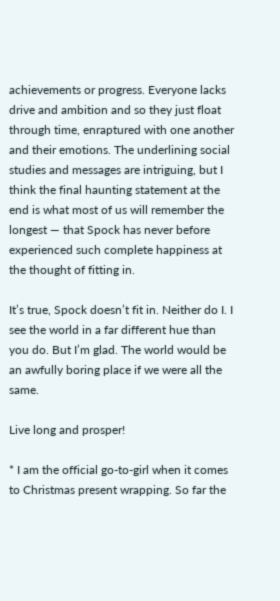achievements or progress. Everyone lacks drive and ambition and so they just float through time, enraptured with one another and their emotions. The underlining social studies and messages are intriguing, but I think the final haunting statement at the end is what most of us will remember the longest — that Spock has never before experienced such complete happiness at the thought of fitting in.

It’s true, Spock doesn’t fit in. Neither do I. I see the world in a far different hue than you do. But I’m glad. The world would be an awfully boring place if we were all the same.

Live long and prosper!

* I am the official go-to-girl when it comes to Christmas present wrapping. So far the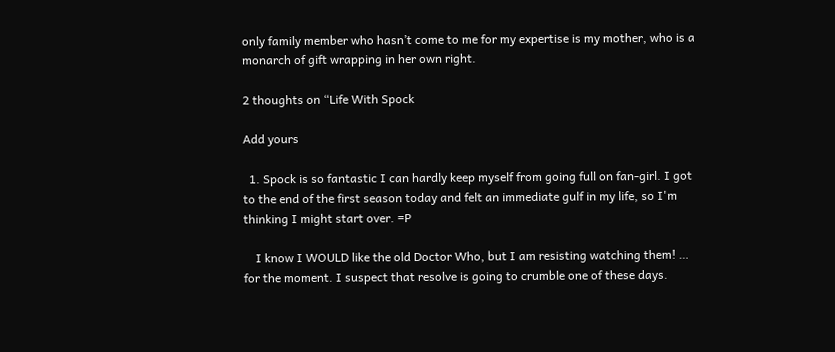only family member who hasn’t come to me for my expertise is my mother, who is a monarch of gift wrapping in her own right.

2 thoughts on “Life With Spock

Add yours

  1. Spock is so fantastic I can hardly keep myself from going full on fan-girl. I got to the end of the first season today and felt an immediate gulf in my life, so I'm thinking I might start over. =P

    I know I WOULD like the old Doctor Who, but I am resisting watching them! … for the moment. I suspect that resolve is going to crumble one of these days.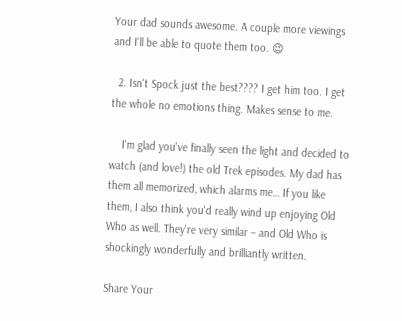Your dad sounds awesome. A couple more viewings and I'll be able to quote them too. 😉

  2. Isn't Spock just the best???? I get him too. I get the whole no emotions thing. Makes sense to me.

    I'm glad you've finally seen the light and decided to watch (and love!) the old Trek episodes. My dad has them all memorized, which alarms me… If you like them, I also think you'd really wind up enjoying Old Who as well. They're very similar – and Old Who is shockingly wonderfully and brilliantly written.

Share Your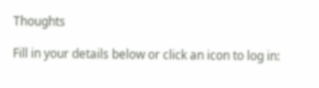Thoughts

Fill in your details below or click an icon to log in: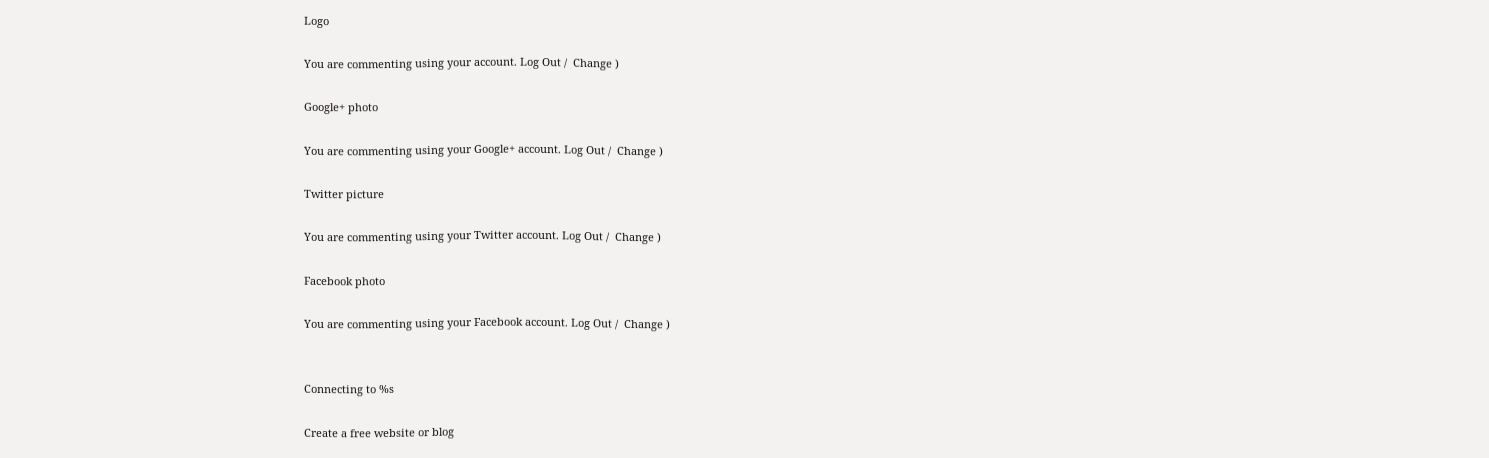Logo

You are commenting using your account. Log Out /  Change )

Google+ photo

You are commenting using your Google+ account. Log Out /  Change )

Twitter picture

You are commenting using your Twitter account. Log Out /  Change )

Facebook photo

You are commenting using your Facebook account. Log Out /  Change )


Connecting to %s

Create a free website or blog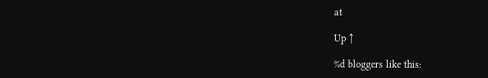at

Up ↑

%d bloggers like this: